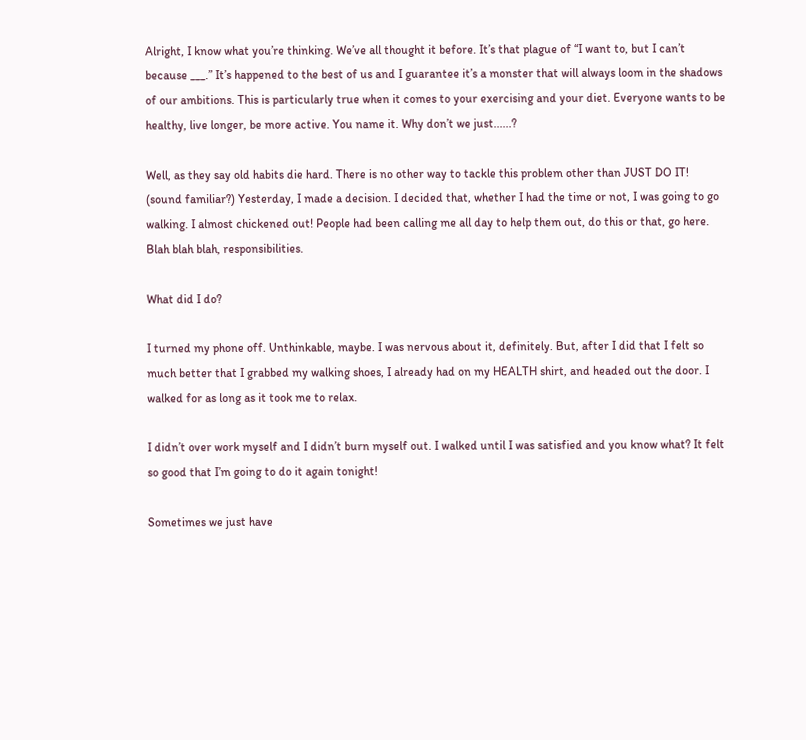Alright, I know what you’re thinking. We’ve all thought it before. It’s that plague of “I want to, but I can’t because ___.” It’s happened to the best of us and I guarantee it’s a monster that will always loom in the shadows of our ambitions. This is particularly true when it comes to your exercising and your diet. Everyone wants to be healthy, live longer, be more active. You name it. Why don’t we just......?

Well, as they say old habits die hard. There is no other way to tackle this problem other than JUST DO IT! (sound familiar?) Yesterday, I made a decision. I decided that, whether I had the time or not, I was going to go walking. I almost chickened out! People had been calling me all day to help them out, do this or that, go here. Blah blah blah, responsibilities.

What did I do?

I turned my phone off. Unthinkable, maybe. I was nervous about it, definitely. But, after I did that I felt so much better that I grabbed my walking shoes, I already had on my HEALTH shirt, and headed out the door. I walked for as long as it took me to relax.

I didn’t over work myself and I didn’t burn myself out. I walked until I was satisfied and you know what? It felt so good that I’m going to do it again tonight!

Sometimes we just have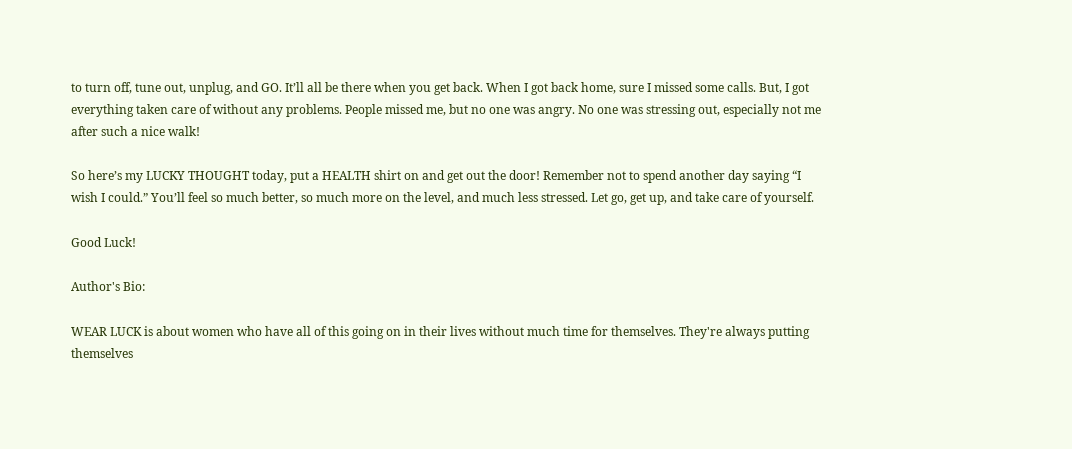to turn off, tune out, unplug, and GO. It’ll all be there when you get back. When I got back home, sure I missed some calls. But, I got everything taken care of without any problems. People missed me, but no one was angry. No one was stressing out, especially not me after such a nice walk!

So here’s my LUCKY THOUGHT today, put a HEALTH shirt on and get out the door! Remember not to spend another day saying “I wish I could.” You’ll feel so much better, so much more on the level, and much less stressed. Let go, get up, and take care of yourself.

Good Luck!

Author's Bio:

WEAR LUCK is about women who have all of this going on in their lives without much time for themselves. They're always putting themselves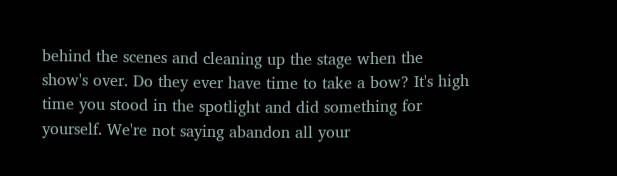behind the scenes and cleaning up the stage when the show's over. Do they ever have time to take a bow? It's high time you stood in the spotlight and did something for yourself. We're not saying abandon all your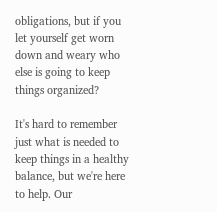obligations, but if you let yourself get worn down and weary who else is going to keep things organized?

It's hard to remember just what is needed to keep things in a healthy balance, but we're here to help. Our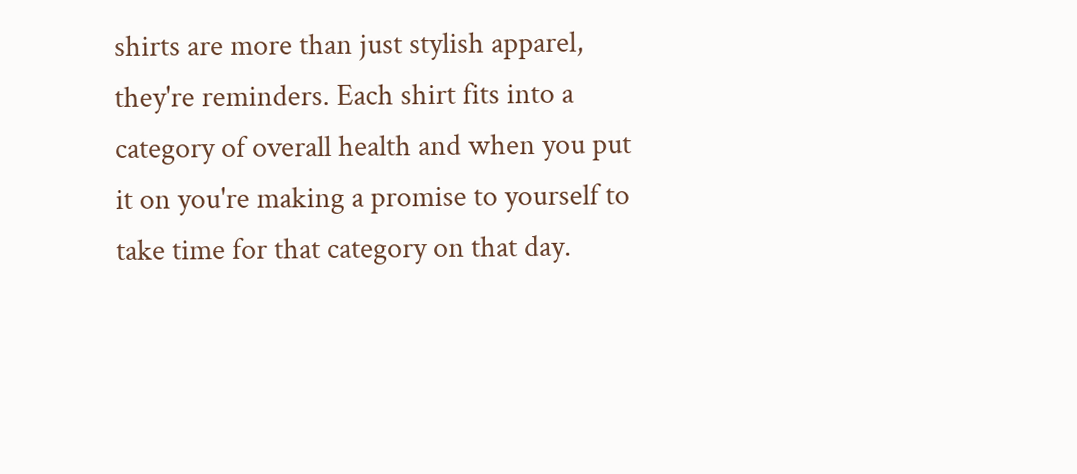shirts are more than just stylish apparel, they're reminders. Each shirt fits into a category of overall health and when you put it on you're making a promise to yourself to take time for that category on that day.